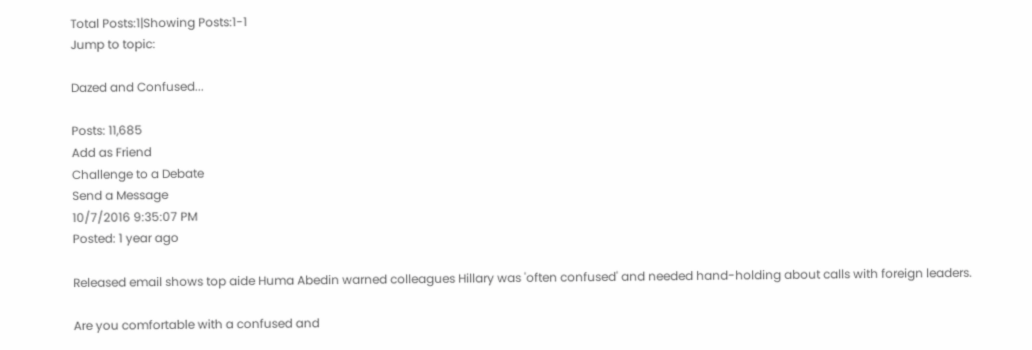Total Posts:1|Showing Posts:1-1
Jump to topic:

Dazed and Confused...

Posts: 11,685
Add as Friend
Challenge to a Debate
Send a Message
10/7/2016 9:35:07 PM
Posted: 1 year ago

Released email shows top aide Huma Abedin warned colleagues Hillary was 'often confused' and needed hand-holding about calls with foreign leaders.

Are you comfortable with a confused and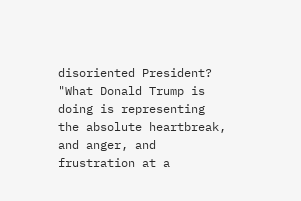disoriented President?
"What Donald Trump is doing is representing the absolute heartbreak, and anger, and frustration at a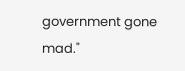government gone mad."